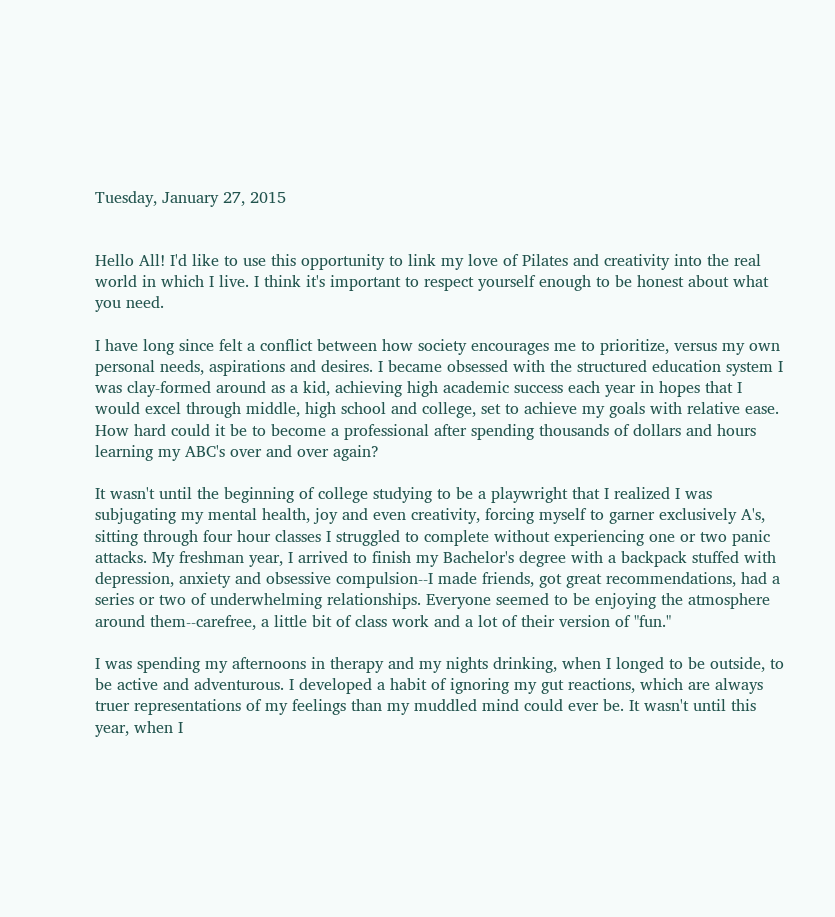Tuesday, January 27, 2015


Hello All! I'd like to use this opportunity to link my love of Pilates and creativity into the real world in which I live. I think it's important to respect yourself enough to be honest about what you need.

I have long since felt a conflict between how society encourages me to prioritize, versus my own personal needs, aspirations and desires. I became obsessed with the structured education system I was clay-formed around as a kid, achieving high academic success each year in hopes that I would excel through middle, high school and college, set to achieve my goals with relative ease. How hard could it be to become a professional after spending thousands of dollars and hours learning my ABC's over and over again?

It wasn't until the beginning of college studying to be a playwright that I realized I was subjugating my mental health, joy and even creativity, forcing myself to garner exclusively A's, sitting through four hour classes I struggled to complete without experiencing one or two panic attacks. My freshman year, I arrived to finish my Bachelor's degree with a backpack stuffed with depression, anxiety and obsessive compulsion--I made friends, got great recommendations, had a series or two of underwhelming relationships. Everyone seemed to be enjoying the atmosphere around them--carefree, a little bit of class work and a lot of their version of "fun."

I was spending my afternoons in therapy and my nights drinking, when I longed to be outside, to be active and adventurous. I developed a habit of ignoring my gut reactions, which are always truer representations of my feelings than my muddled mind could ever be. It wasn't until this year, when I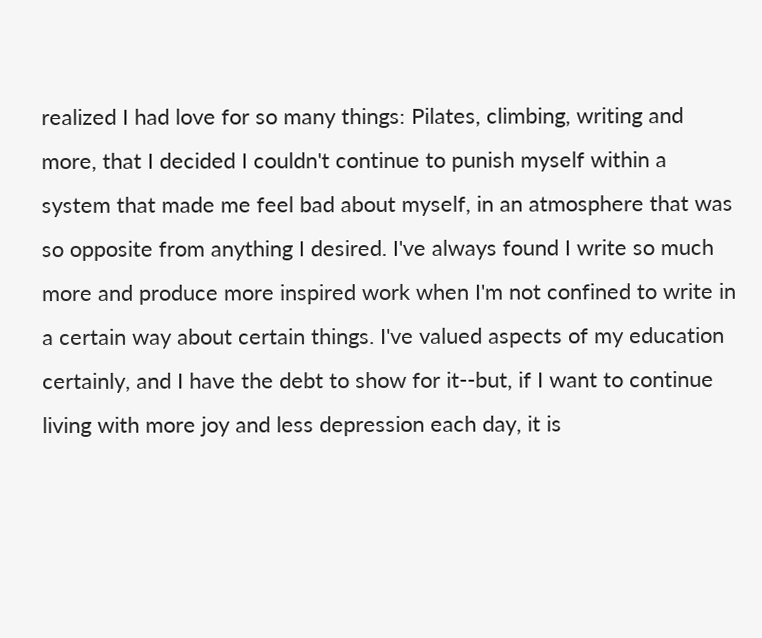realized I had love for so many things: Pilates, climbing, writing and more, that I decided I couldn't continue to punish myself within a system that made me feel bad about myself, in an atmosphere that was so opposite from anything I desired. I've always found I write so much more and produce more inspired work when I'm not confined to write in a certain way about certain things. I've valued aspects of my education certainly, and I have the debt to show for it--but, if I want to continue living with more joy and less depression each day, it is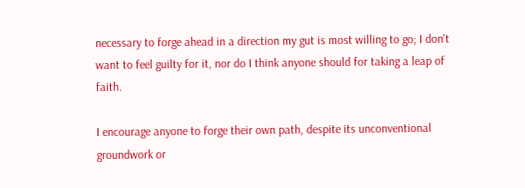necessary to forge ahead in a direction my gut is most willing to go; I don't want to feel guilty for it, nor do I think anyone should for taking a leap of faith.

I encourage anyone to forge their own path, despite its unconventional groundwork or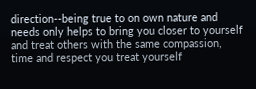direction--being true to on own nature and needs only helps to bring you closer to yourself and treat others with the same compassion, time and respect you treat yourself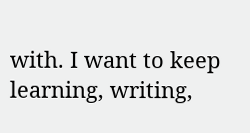with. I want to keep learning, writing,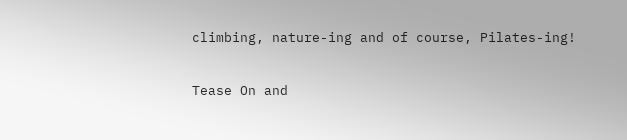climbing, nature-ing and of course, Pilates-ing!

Tease On and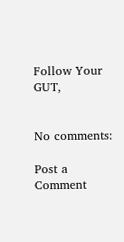Follow Your GUT,


No comments:

Post a Comment